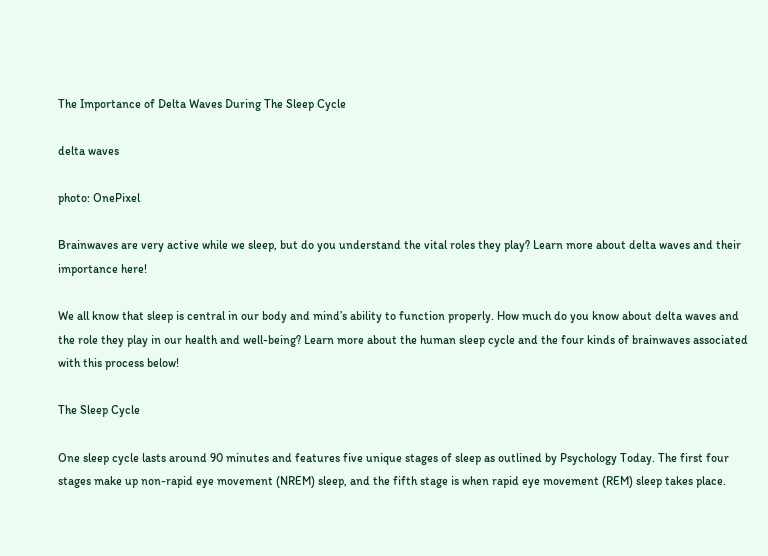The Importance of Delta Waves During The Sleep Cycle

delta waves

photo: OnePixel

Brainwaves are very active while we sleep, but do you understand the vital roles they play? Learn more about delta waves and their importance here!

We all know that sleep is central in our body and mind’s ability to function properly. How much do you know about delta waves and the role they play in our health and well-being? Learn more about the human sleep cycle and the four kinds of brainwaves associated with this process below!

The Sleep Cycle

One sleep cycle lasts around 90 minutes and features five unique stages of sleep as outlined by Psychology Today. The first four stages make up non-rapid eye movement (NREM) sleep, and the fifth stage is when rapid eye movement (REM) sleep takes place.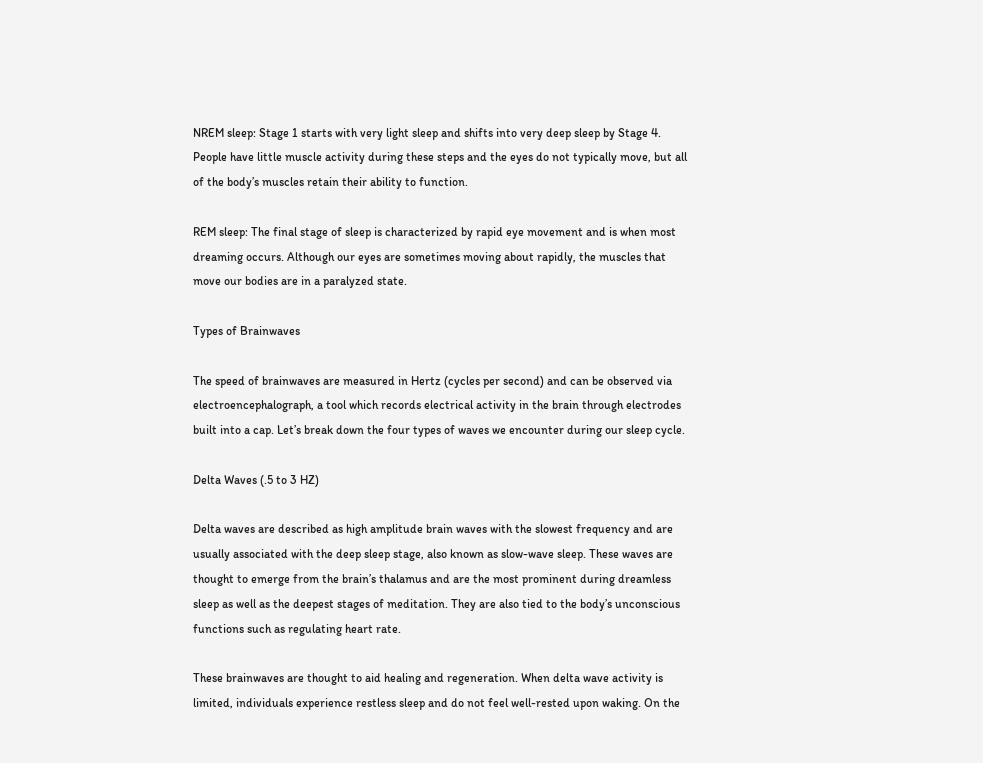NREM sleep: Stage 1 starts with very light sleep and shifts into very deep sleep by Stage 4. People have little muscle activity during these steps and the eyes do not typically move, but all of the body’s muscles retain their ability to function.

REM sleep: The final stage of sleep is characterized by rapid eye movement and is when most dreaming occurs. Although our eyes are sometimes moving about rapidly, the muscles that move our bodies are in a paralyzed state.

Types of Brainwaves

The speed of brainwaves are measured in Hertz (cycles per second) and can be observed via electroencephalograph, a tool which records electrical activity in the brain through electrodes built into a cap. Let’s break down the four types of waves we encounter during our sleep cycle.

Delta Waves (.5 to 3 HZ)

Delta waves are described as high amplitude brain waves with the slowest frequency and are usually associated with the deep sleep stage, also known as slow-wave sleep. These waves are thought to emerge from the brain’s thalamus and are the most prominent during dreamless sleep as well as the deepest stages of meditation. They are also tied to the body’s unconscious functions such as regulating heart rate.

These brainwaves are thought to aid healing and regeneration. When delta wave activity is limited, individuals experience restless sleep and do not feel well-rested upon waking. On the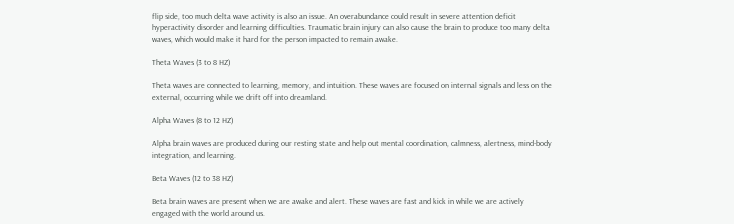flip side, too much delta wave activity is also an issue. An overabundance could result in severe attention deficit hyperactivity disorder and learning difficulties. Traumatic brain injury can also cause the brain to produce too many delta waves, which would make it hard for the person impacted to remain awake.

Theta Waves (3 to 8 HZ)

Theta waves are connected to learning, memory, and intuition. These waves are focused on internal signals and less on the external, occurring while we drift off into dreamland.

Alpha Waves (8 to 12 HZ)

Alpha brain waves are produced during our resting state and help out mental coordination, calmness, alertness, mind-body integration, and learning.

Beta Waves (12 to 38 HZ)

Beta brain waves are present when we are awake and alert. These waves are fast and kick in while we are actively engaged with the world around us.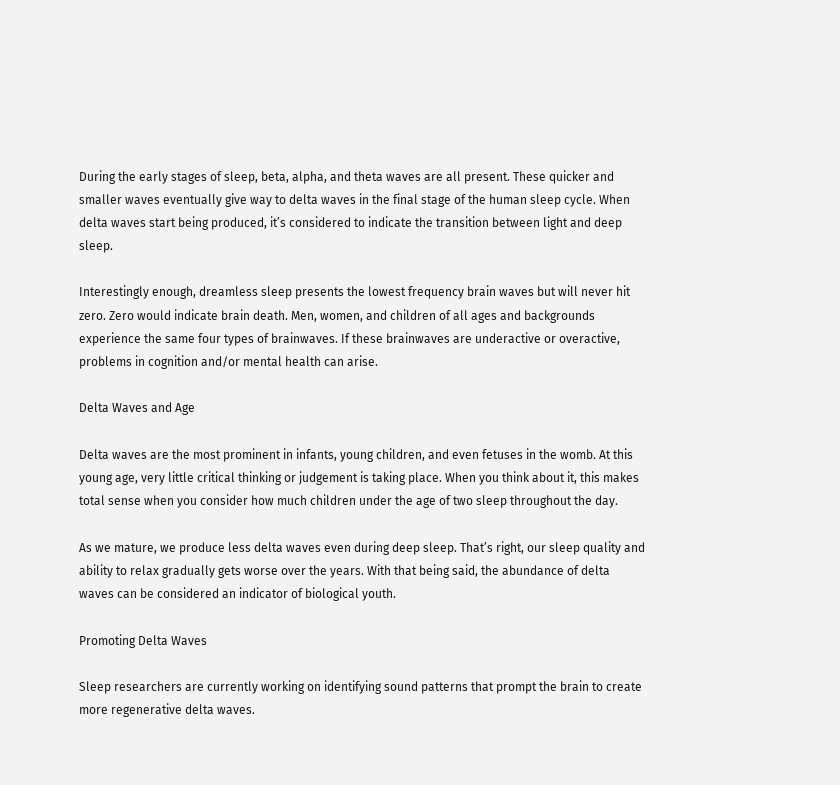During the early stages of sleep, beta, alpha, and theta waves are all present. These quicker and smaller waves eventually give way to delta waves in the final stage of the human sleep cycle. When delta waves start being produced, it’s considered to indicate the transition between light and deep sleep.

Interestingly enough, dreamless sleep presents the lowest frequency brain waves but will never hit zero. Zero would indicate brain death. Men, women, and children of all ages and backgrounds experience the same four types of brainwaves. If these brainwaves are underactive or overactive, problems in cognition and/or mental health can arise.

Delta Waves and Age

Delta waves are the most prominent in infants, young children, and even fetuses in the womb. At this young age, very little critical thinking or judgement is taking place. When you think about it, this makes total sense when you consider how much children under the age of two sleep throughout the day.

As we mature, we produce less delta waves even during deep sleep. That’s right, our sleep quality and ability to relax gradually gets worse over the years. With that being said, the abundance of delta waves can be considered an indicator of biological youth.

Promoting Delta Waves

Sleep researchers are currently working on identifying sound patterns that prompt the brain to create more regenerative delta waves.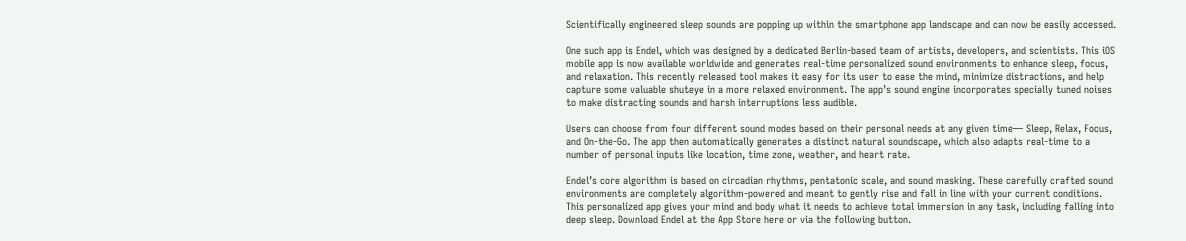Scientifically engineered sleep sounds are popping up within the smartphone app landscape and can now be easily accessed.

One such app is Endel, which was designed by a dedicated Berlin-based team of artists, developers, and scientists. This iOS mobile app is now available worldwide and generates real-time personalized sound environments to enhance sleep, focus, and relaxation. This recently released tool makes it easy for its user to ease the mind, minimize distractions, and help capture some valuable shuteye in a more relaxed environment. The app’s sound engine incorporates specially tuned noises to make distracting sounds and harsh interruptions less audible.

Users can choose from four different sound modes based on their personal needs at any given time— Sleep, Relax, Focus, and On-the-Go. The app then automatically generates a distinct natural soundscape, which also adapts real-time to a number of personal inputs like location, time zone, weather, and heart rate.

Endel’s core algorithm is based on circadian rhythms, pentatonic scale, and sound masking. These carefully crafted sound environments are completely algorithm-powered and meant to gently rise and fall in line with your current conditions. This personalized app gives your mind and body what it needs to achieve total immersion in any task, including falling into deep sleep. Download Endel at the App Store here or via the following button.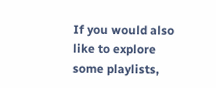If you would also like to explore some playlists,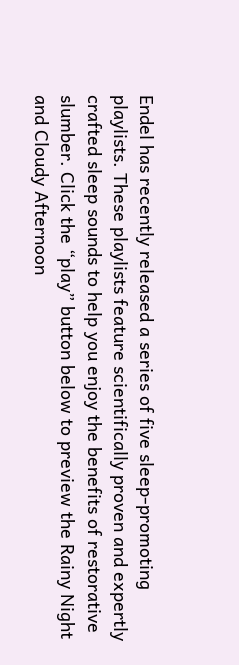Endel has recently released a series of five sleep-promoting playlists. These playlists feature scientifically proven and expertly crafted sleep sounds to help you enjoy the benefits of restorative slumber. Click the “play” button below to preview the Rainy Night and Cloudy Afternoon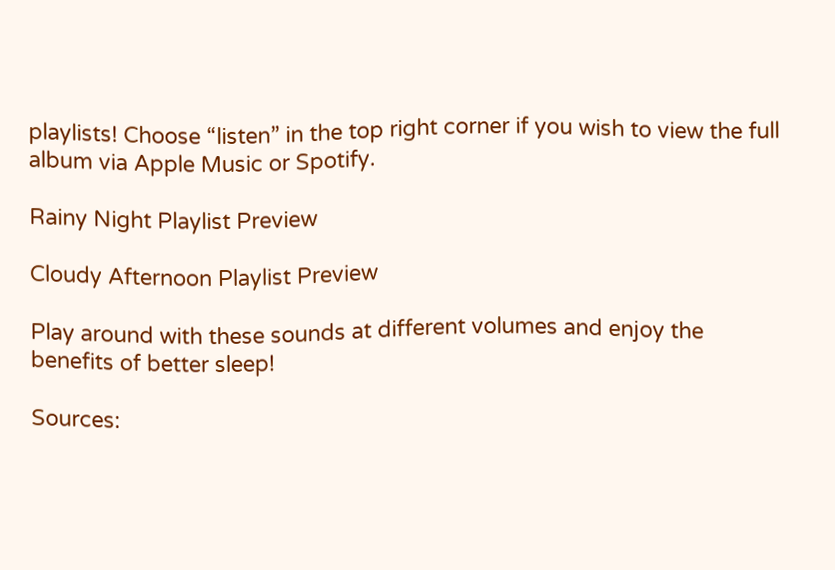playlists! Choose “listen” in the top right corner if you wish to view the full album via Apple Music or Spotify.

Rainy Night Playlist Preview

Cloudy Afternoon Playlist Preview

Play around with these sounds at different volumes and enjoy the benefits of better sleep!

Sources: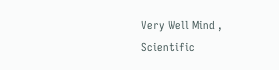Very Well Mind , Scientific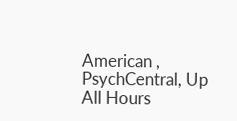American , PsychCentral, Up All Hours